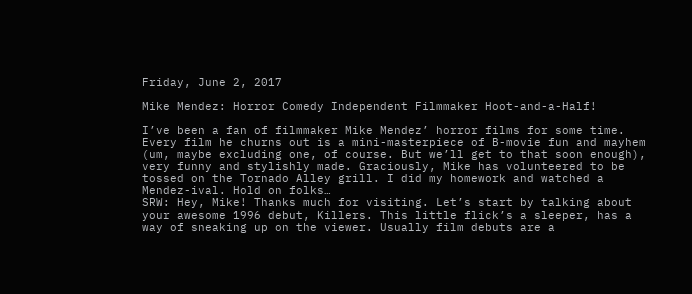Friday, June 2, 2017

Mike Mendez: Horror Comedy Independent Filmmaker Hoot-and-a-Half!

I’ve been a fan of filmmaker Mike Mendez’ horror films for some time. Every film he churns out is a mini-masterpiece of B-movie fun and mayhem (um, maybe excluding one, of course. But we’ll get to that soon enough), very funny and stylishly made. Graciously, Mike has volunteered to be tossed on the Tornado Alley grill. I did my homework and watched a Mendez-ival. Hold on folks…
SRW: Hey, Mike! Thanks much for visiting. Let’s start by talking about your awesome 1996 debut, Killers. This little flick’s a sleeper, has a way of sneaking up on the viewer. Usually film debuts are a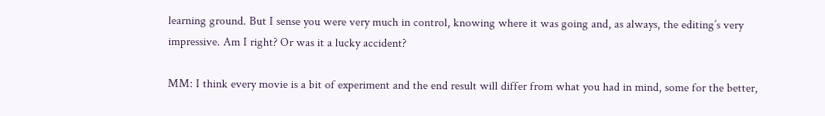learning ground. But I sense you were very much in control, knowing where it was going and, as always, the editing’s very impressive. Am I right? Or was it a lucky accident?

MM: I think every movie is a bit of experiment and the end result will differ from what you had in mind, some for the better,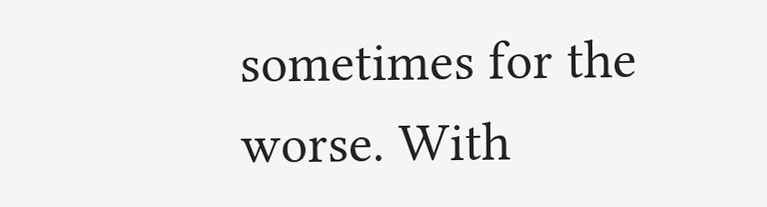sometimes for the worse. With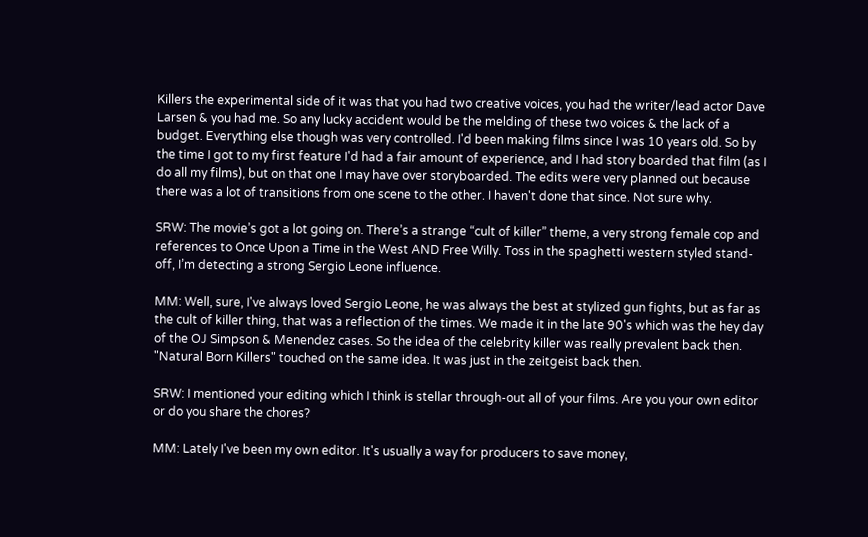Killers the experimental side of it was that you had two creative voices, you had the writer/lead actor Dave Larsen & you had me. So any lucky accident would be the melding of these two voices & the lack of a budget. Everything else though was very controlled. I'd been making films since I was 10 years old. So by the time I got to my first feature I'd had a fair amount of experience, and I had story boarded that film (as I do all my films), but on that one I may have over storyboarded. The edits were very planned out because there was a lot of transitions from one scene to the other. I haven't done that since. Not sure why.

SRW: The movie’s got a lot going on. There’s a strange “cult of killer” theme, a very strong female cop and references to Once Upon a Time in the West AND Free Willy. Toss in the spaghetti western styled stand-off, I’m detecting a strong Sergio Leone influence.

MM: Well, sure, I've always loved Sergio Leone, he was always the best at stylized gun fights, but as far as the cult of killer thing, that was a reflection of the times. We made it in the late 90's which was the hey day of the OJ Simpson & Menendez cases. So the idea of the celebrity killer was really prevalent back then. "Natural Born Killers" touched on the same idea. It was just in the zeitgeist back then.

SRW: I mentioned your editing which I think is stellar through-out all of your films. Are you your own editor or do you share the chores?

MM: Lately I've been my own editor. It's usually a way for producers to save money,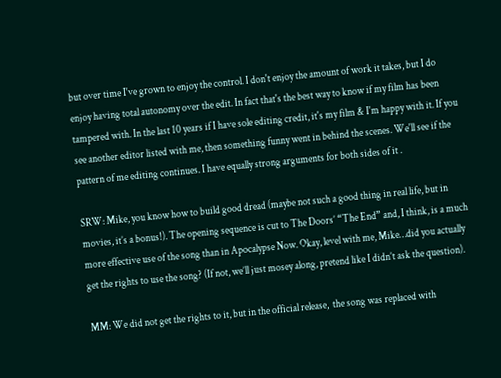but over time I've grown to enjoy the control. I don't enjoy the amount of work it takes, but I do enjoy having total autonomy over the edit. In fact that's the best way to know if my film has been tampered with. In the last 10 years if I have sole editing credit, it's my film & I'm happy with it. If you see another editor listed with me, then something funny went in behind the scenes. We'll see if the pattern of me editing continues. I have equally strong arguments for both sides of it .

SRW: Mike, you know how to build good dread (maybe not such a good thing in real life, but in movies, it’s a bonus!). The opening sequence is cut to The Doors’ “The End” and, I think, is a much more effective use of the song than in Apocalypse Now. Okay, level with me, Mike…did you actually get the rights to use the song? (If not, we’ll just mosey along, pretend like I didn’t ask the question).

MM: We did not get the rights to it, but in the official release,  the song was replaced with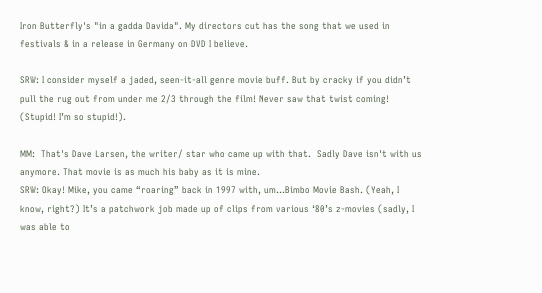Iron Butterfly's "in a gadda Davida". My directors cut has the song that we used in festivals & in a release in Germany on DVD I believe.

SRW: I consider myself a jaded, seen-it-all genre movie buff. But by cracky if you didn’t pull the rug out from under me 2/3 through the film! Never saw that twist coming! (Stupid! I’m so stupid!).

MM:  That's Dave Larsen, the writer/ star who came up with that.  Sadly Dave isn't with us anymore. That movie is as much his baby as it is mine.
SRW: Okay! Mike, you came “roaring” back in 1997 with, um…Bimbo Movie Bash. (Yeah, I know, right?) It’s a patchwork job made up of clips from various ‘80’s z-movies (sadly, I was able to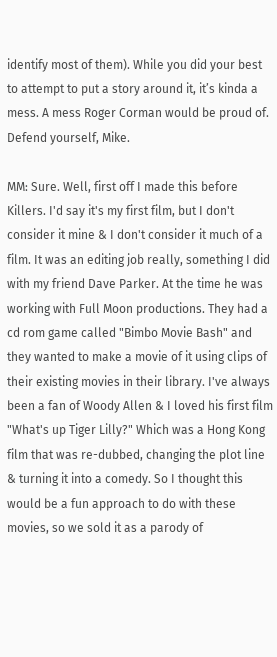identify most of them). While you did your best to attempt to put a story around it, it’s kinda a mess. A mess Roger Corman would be proud of. Defend yourself, Mike.

MM: Sure. Well, first off I made this before Killers. I'd say it's my first film, but I don't consider it mine & I don't consider it much of a film. It was an editing job really, something I did with my friend Dave Parker. At the time he was working with Full Moon productions. They had a cd rom game called "Bimbo Movie Bash" and they wanted to make a movie of it using clips of their existing movies in their library. I've always been a fan of Woody Allen & I loved his first film "What's up Tiger Lilly?" Which was a Hong Kong film that was re-dubbed, changing the plot line & turning it into a comedy. So I thought this would be a fun approach to do with these movies, so we sold it as a parody of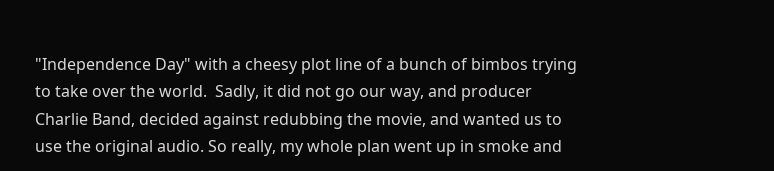"Independence Day" with a cheesy plot line of a bunch of bimbos trying to take over the world.  Sadly, it did not go our way, and producer Charlie Band, decided against redubbing the movie, and wanted us to use the original audio. So really, my whole plan went up in smoke and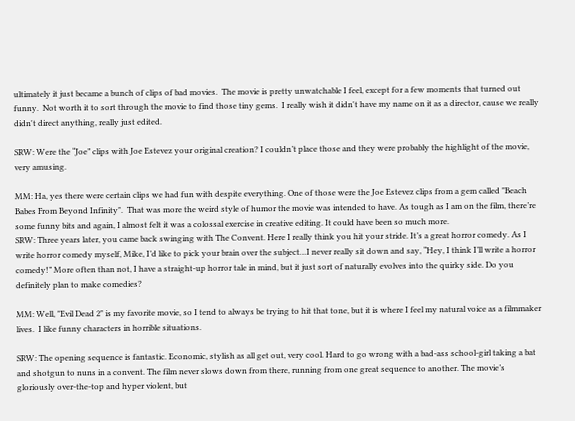ultimately it just became a bunch of clips of bad movies.  The movie is pretty unwatchable I feel, except for a few moments that turned out funny.  Not worth it to sort through the movie to find those tiny gems.  I really wish it didn't have my name on it as a director, cause we really didn't direct anything, really just edited.

SRW: Were the “Joe” clips with Joe Estevez your original creation? I couldn’t place those and they were probably the highlight of the movie, very amusing.

MM: Ha, yes there were certain clips we had fun with despite everything. One of those were the Joe Estevez clips from a gem called "Beach Babes From Beyond Infinity".  That was more the weird style of humor the movie was intended to have. As tough as I am on the film, there’re some funny bits and again, I almost felt it was a colossal exercise in creative editing. It could have been so much more.
SRW: Three years later, you came back swinging with The Convent. Here I really think you hit your stride. It’s a great horror comedy. As I write horror comedy myself, Mike, I’d like to pick your brain over the subject…I never really sit down and say, “Hey, I think I’ll write a horror comedy!” More often than not, I have a straight-up horror tale in mind, but it just sort of naturally evolves into the quirky side. Do you definitely plan to make comedies?

MM: Well, "Evil Dead 2" is my favorite movie, so I tend to always be trying to hit that tone, but it is where I feel my natural voice as a filmmaker lives.  I like funny characters in horrible situations.

SRW: The opening sequence is fantastic. Economic, stylish as all get out, very cool. Hard to go wrong with a bad-ass school-girl taking a bat and shotgun to nuns in a convent. The film never slows down from there, running from one great sequence to another. The movie’s gloriously over-the-top and hyper violent, but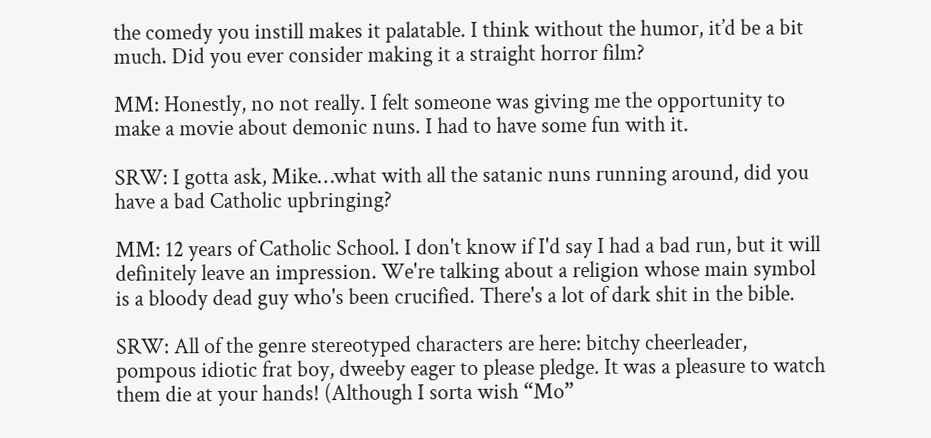the comedy you instill makes it palatable. I think without the humor, it’d be a bit much. Did you ever consider making it a straight horror film?

MM: Honestly, no not really. I felt someone was giving me the opportunity to make a movie about demonic nuns. I had to have some fun with it.

SRW: I gotta ask, Mike…what with all the satanic nuns running around, did you have a bad Catholic upbringing?

MM: 12 years of Catholic School. I don't know if I'd say I had a bad run, but it will definitely leave an impression. We're talking about a religion whose main symbol is a bloody dead guy who's been crucified. There's a lot of dark shit in the bible.

SRW: All of the genre stereotyped characters are here: bitchy cheerleader, pompous idiotic frat boy, dweeby eager to please pledge. It was a pleasure to watch them die at your hands! (Although I sorta wish “Mo”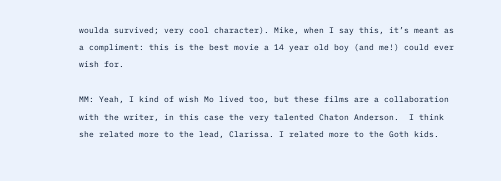woulda survived; very cool character). Mike, when I say this, it’s meant as a compliment: this is the best movie a 14 year old boy (and me!) could ever wish for.

MM: Yeah, I kind of wish Mo lived too, but these films are a collaboration with the writer, in this case the very talented Chaton Anderson.  I think she related more to the lead, Clarissa. I related more to the Goth kids.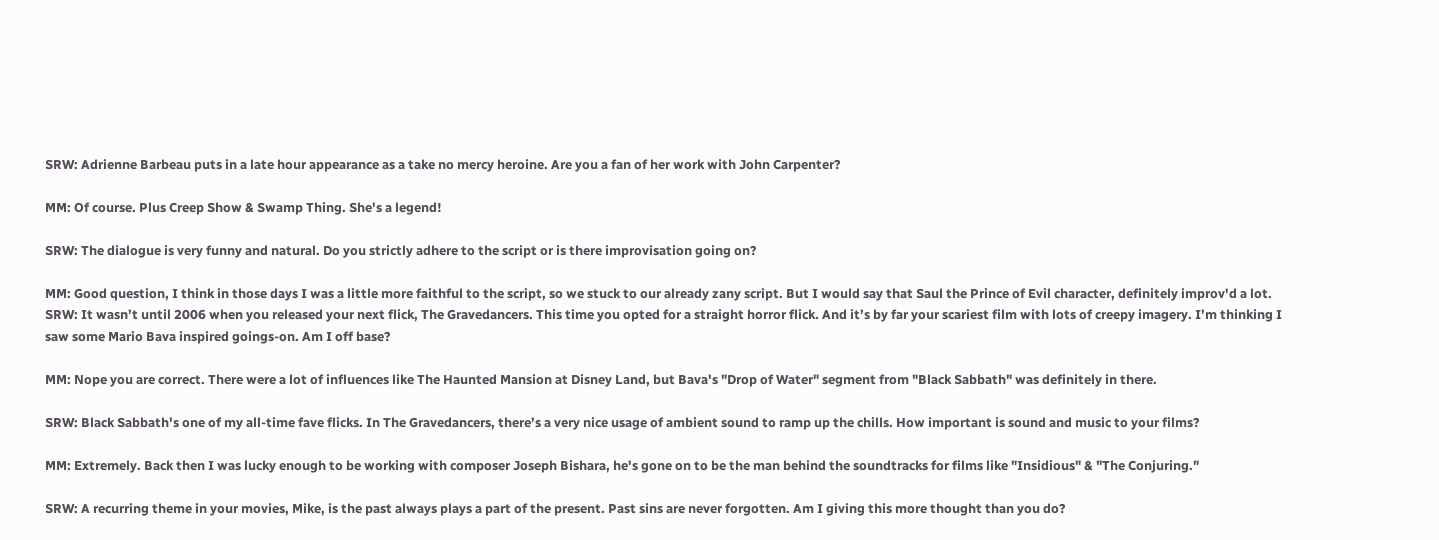SRW: Adrienne Barbeau puts in a late hour appearance as a take no mercy heroine. Are you a fan of her work with John Carpenter?

MM: Of course. Plus Creep Show & Swamp Thing. She's a legend!

SRW: The dialogue is very funny and natural. Do you strictly adhere to the script or is there improvisation going on?

MM: Good question, I think in those days I was a little more faithful to the script, so we stuck to our already zany script. But I would say that Saul the Prince of Evil character, definitely improv'd a lot.
SRW: It wasn’t until 2006 when you released your next flick, The Gravedancers. This time you opted for a straight horror flick. And it’s by far your scariest film with lots of creepy imagery. I’m thinking I saw some Mario Bava inspired goings-on. Am I off base?

MM: Nope you are correct. There were a lot of influences like The Haunted Mansion at Disney Land, but Bava's "Drop of Water" segment from "Black Sabbath" was definitely in there.

SRW: Black Sabbath's one of my all-time fave flicks. In The Gravedancers, there’s a very nice usage of ambient sound to ramp up the chills. How important is sound and music to your films?

MM: Extremely. Back then I was lucky enough to be working with composer Joseph Bishara, he's gone on to be the man behind the soundtracks for films like "Insidious" & "The Conjuring."

SRW: A recurring theme in your movies, Mike, is the past always plays a part of the present. Past sins are never forgotten. Am I giving this more thought than you do?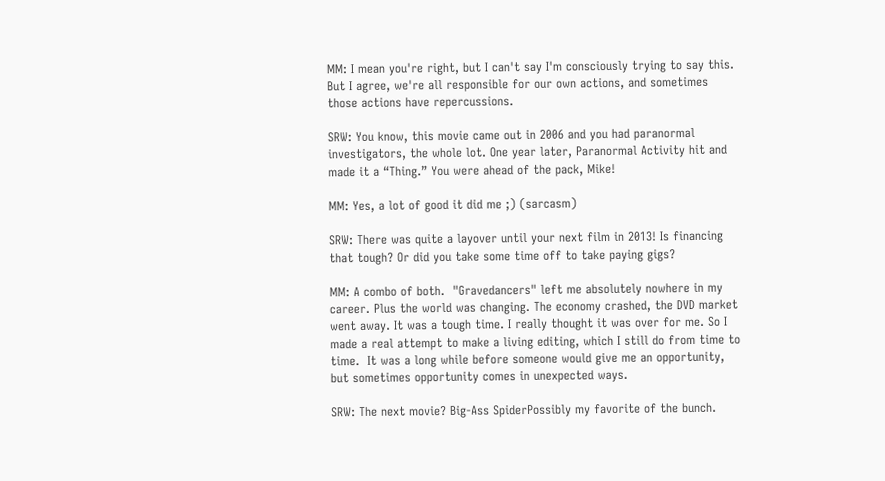MM: I mean you're right, but I can't say I'm consciously trying to say this. But I agree, we're all responsible for our own actions, and sometimes those actions have repercussions.

SRW: You know, this movie came out in 2006 and you had paranormal investigators, the whole lot. One year later, Paranormal Activity hit and made it a “Thing.” You were ahead of the pack, Mike!

MM: Yes, a lot of good it did me ;) (sarcasm)

SRW: There was quite a layover until your next film in 2013! Is financing that tough? Or did you take some time off to take paying gigs?

MM: A combo of both.  "Gravedancers" left me absolutely nowhere in my career. Plus the world was changing. The economy crashed, the DVD market went away. It was a tough time. I really thought it was over for me. So I made a real attempt to make a living editing, which I still do from time to time.  It was a long while before someone would give me an opportunity, but sometimes opportunity comes in unexpected ways.

SRW: The next movie? Big-Ass SpiderPossibly my favorite of the bunch.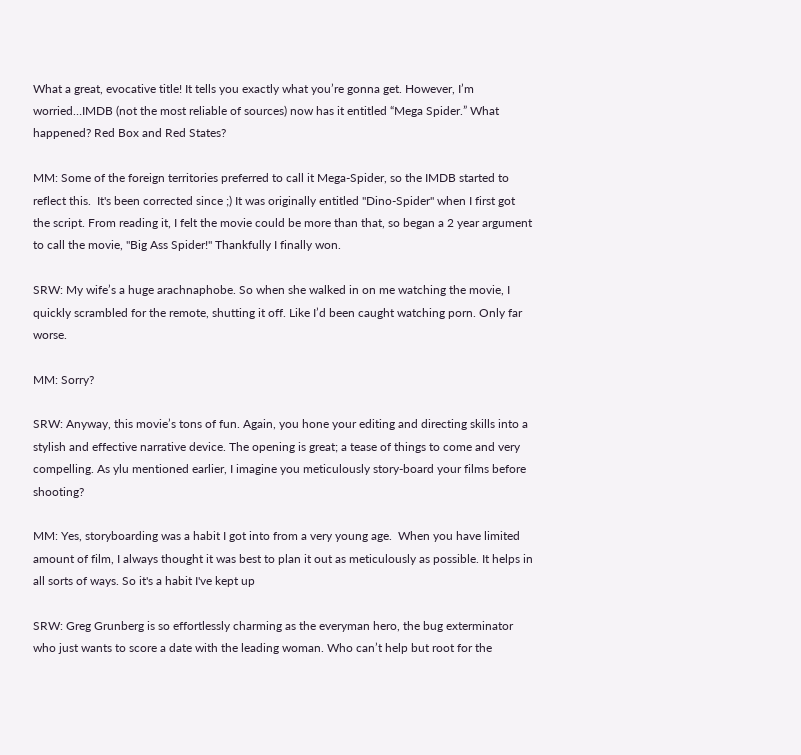What a great, evocative title! It tells you exactly what you’re gonna get. However, I’m worried…IMDB (not the most reliable of sources) now has it entitled “Mega Spider.” What happened? Red Box and Red States?

MM: Some of the foreign territories preferred to call it Mega-Spider, so the IMDB started to reflect this.  It's been corrected since ;) It was originally entitled "Dino-Spider" when I first got the script. From reading it, I felt the movie could be more than that, so began a 2 year argument to call the movie, "Big Ass Spider!" Thankfully I finally won.

SRW: My wife’s a huge arachnaphobe. So when she walked in on me watching the movie, I quickly scrambled for the remote, shutting it off. Like I’d been caught watching porn. Only far worse.

MM: Sorry?

SRW: Anyway, this movie’s tons of fun. Again, you hone your editing and directing skills into a stylish and effective narrative device. The opening is great; a tease of things to come and very compelling. As ylu mentioned earlier, I imagine you meticulously story-board your films before shooting?

MM: Yes, storyboarding was a habit I got into from a very young age.  When you have limited amount of film, I always thought it was best to plan it out as meticulously as possible. It helps in all sorts of ways. So it's a habit I've kept up

SRW: Greg Grunberg is so effortlessly charming as the everyman hero, the bug exterminator who just wants to score a date with the leading woman. Who can’t help but root for the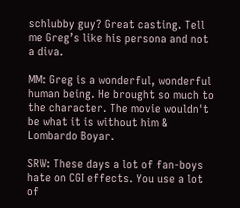schlubby guy? Great casting. Tell me Greg’s like his persona and not a diva.

MM: Greg is a wonderful, wonderful human being. He brought so much to the character. The movie wouldn't be what it is without him & Lombardo Boyar.

SRW: These days a lot of fan-boys hate on CGI effects. You use a lot of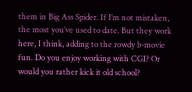them in Big Ass Spider. If I’m not mistaken, the most you’ve used to date. But they work here, I think, adding to the rowdy b-movie fun. Do you enjoy working with CGI? Or would you rather kick it old school?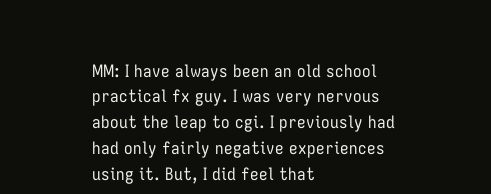MM: I have always been an old school practical fx guy. I was very nervous about the leap to cgi. I previously had had only fairly negative experiences using it. But, I did feel that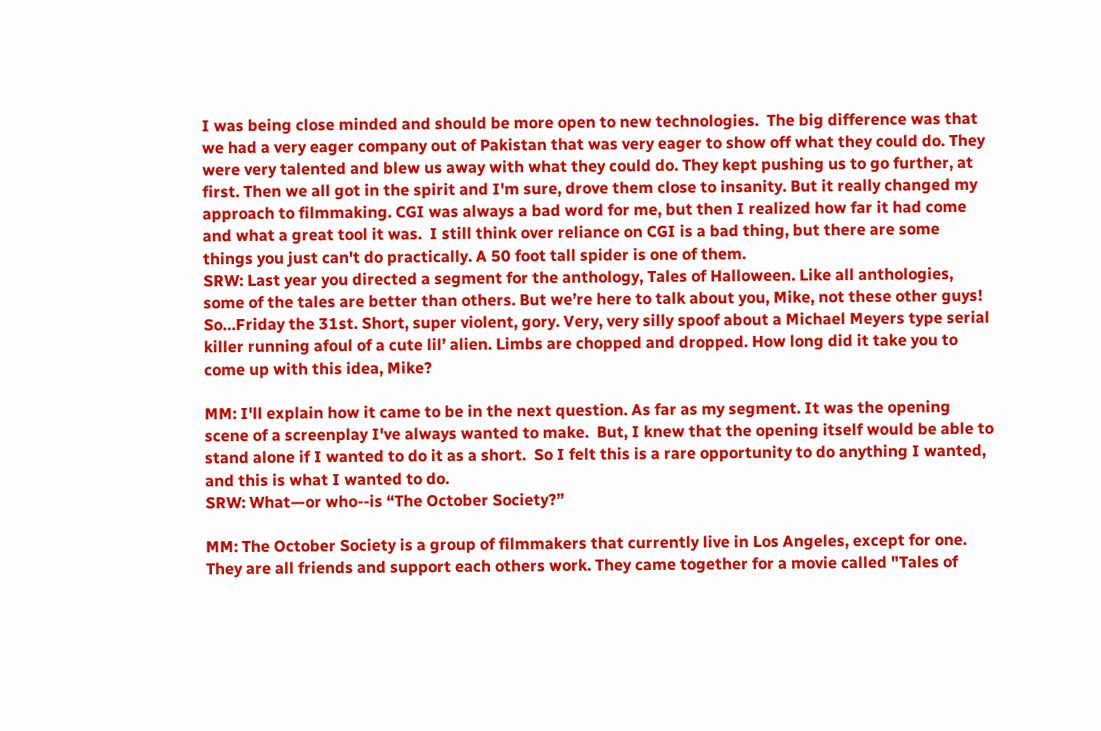I was being close minded and should be more open to new technologies.  The big difference was that we had a very eager company out of Pakistan that was very eager to show off what they could do. They were very talented and blew us away with what they could do. They kept pushing us to go further, at first. Then we all got in the spirit and I'm sure, drove them close to insanity. But it really changed my approach to filmmaking. CGI was always a bad word for me, but then I realized how far it had come and what a great tool it was.  I still think over reliance on CGI is a bad thing, but there are some things you just can't do practically. A 50 foot tall spider is one of them.
SRW: Last year you directed a segment for the anthology, Tales of Halloween. Like all anthologies, some of the tales are better than others. But we’re here to talk about you, Mike, not these other guys! So…Friday the 31st. Short, super violent, gory. Very, very silly spoof about a Michael Meyers type serial killer running afoul of a cute lil’ alien. Limbs are chopped and dropped. How long did it take you to come up with this idea, Mike?

MM: I'll explain how it came to be in the next question. As far as my segment. It was the opening scene of a screenplay I've always wanted to make.  But, I knew that the opening itself would be able to stand alone if I wanted to do it as a short.  So I felt this is a rare opportunity to do anything I wanted, and this is what I wanted to do.
SRW: What—or who--is “The October Society?”

MM: The October Society is a group of filmmakers that currently live in Los Angeles, except for one. They are all friends and support each others work. They came together for a movie called "Tales of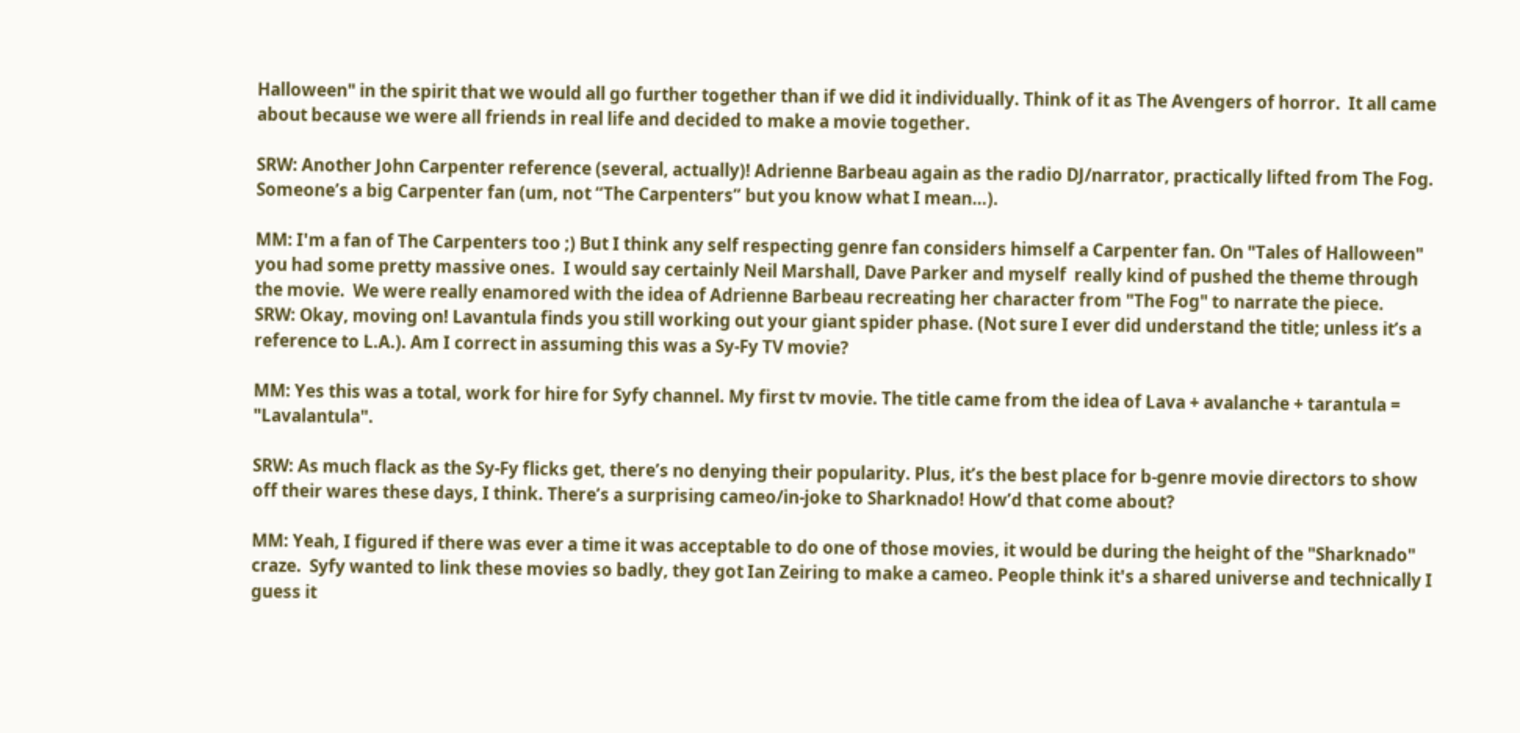Halloween" in the spirit that we would all go further together than if we did it individually. Think of it as The Avengers of horror.  It all came about because we were all friends in real life and decided to make a movie together.

SRW: Another John Carpenter reference (several, actually)! Adrienne Barbeau again as the radio DJ/narrator, practically lifted from The Fog. Someone’s a big Carpenter fan (um, not “The Carpenters” but you know what I mean…).

MM: I'm a fan of The Carpenters too ;) But I think any self respecting genre fan considers himself a Carpenter fan. On "Tales of Halloween" you had some pretty massive ones.  I would say certainly Neil Marshall, Dave Parker and myself  really kind of pushed the theme through the movie.  We were really enamored with the idea of Adrienne Barbeau recreating her character from "The Fog" to narrate the piece.
SRW: Okay, moving on! Lavantula finds you still working out your giant spider phase. (Not sure I ever did understand the title; unless it’s a reference to L.A.). Am I correct in assuming this was a Sy-Fy TV movie?

MM: Yes this was a total, work for hire for Syfy channel. My first tv movie. The title came from the idea of Lava + avalanche + tarantula = "Lavalantula".

SRW: As much flack as the Sy-Fy flicks get, there’s no denying their popularity. Plus, it’s the best place for b-genre movie directors to show off their wares these days, I think. There’s a surprising cameo/in-joke to Sharknado! How’d that come about?

MM: Yeah, I figured if there was ever a time it was acceptable to do one of those movies, it would be during the height of the "Sharknado" craze.  Syfy wanted to link these movies so badly, they got Ian Zeiring to make a cameo. People think it's a shared universe and technically I guess it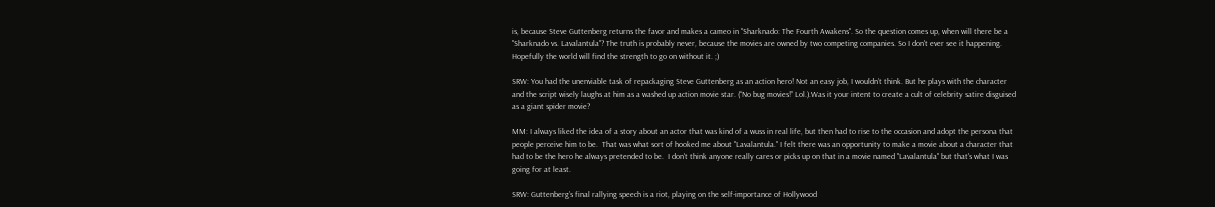is, because Steve Guttenberg returns the favor and makes a cameo in "Sharknado: The Fourth Awakens". So the question comes up, when will there be a "Sharknado vs. Lavalantula"? The truth is probably never, because the movies are owned by two competing companies. So I don't ever see it happening. Hopefully the world will find the strength to go on without it. ;)

SRW: You had the unenviable task of repackaging Steve Guttenberg as an action hero! Not an easy job, I wouldn’t think. But he plays with the character and the script wisely laughs at him as a washed up action movie star. (“No bug movies!” Lol.).Was it your intent to create a cult of celebrity satire disguised as a giant spider movie?

MM: I always liked the idea of a story about an actor that was kind of a wuss in real life, but then had to rise to the occasion and adopt the persona that people perceive him to be.  That was what sort of hooked me about "Lavalantula." I felt there was an opportunity to make a movie about a character that had to be the hero he always pretended to be.  I don't think anyone really cares or picks up on that in a movie named "Lavalantula" but that's what I was going for at least.

SRW: Guttenberg’s final rallying speech is a riot, playing on the self-importance of Hollywood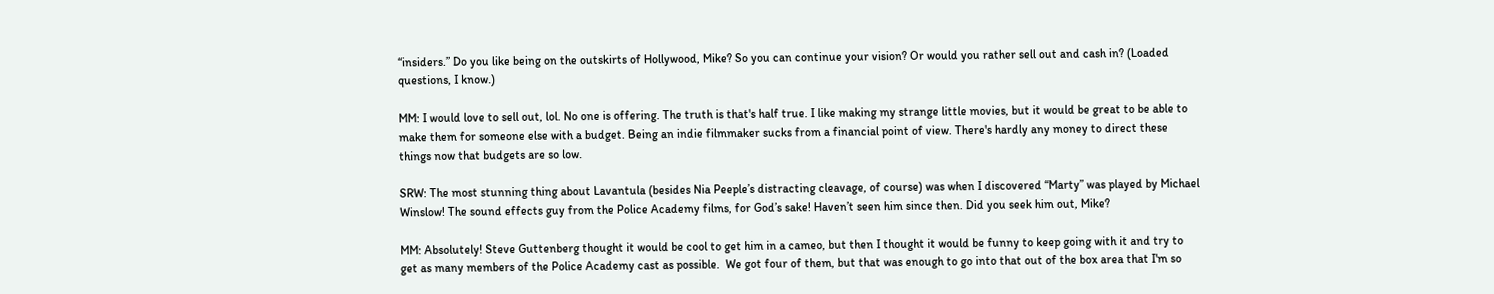“insiders.” Do you like being on the outskirts of Hollywood, Mike? So you can continue your vision? Or would you rather sell out and cash in? (Loaded questions, I know.)

MM: I would love to sell out, lol. No one is offering. The truth is that's half true. I like making my strange little movies, but it would be great to be able to make them for someone else with a budget. Being an indie filmmaker sucks from a financial point of view. There's hardly any money to direct these things now that budgets are so low.

SRW: The most stunning thing about Lavantula (besides Nia Peeple’s distracting cleavage, of course) was when I discovered “Marty” was played by Michael Winslow! The sound effects guy from the Police Academy films, for God’s sake! Haven’t seen him since then. Did you seek him out, Mike?

MM: Absolutely! Steve Guttenberg thought it would be cool to get him in a cameo, but then I thought it would be funny to keep going with it and try to get as many members of the Police Academy cast as possible.  We got four of them, but that was enough to go into that out of the box area that I'm so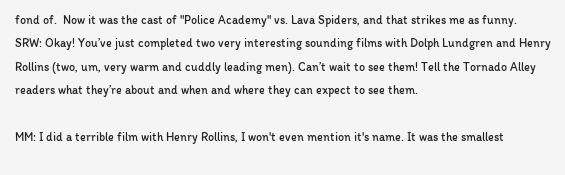fond of.  Now it was the cast of "Police Academy" vs. Lava Spiders, and that strikes me as funny.
SRW: Okay! You’ve just completed two very interesting sounding films with Dolph Lundgren and Henry Rollins (two, um, very warm and cuddly leading men). Can’t wait to see them! Tell the Tornado Alley readers what they’re about and when and where they can expect to see them.

MM: I did a terrible film with Henry Rollins, I won't even mention it's name. It was the smallest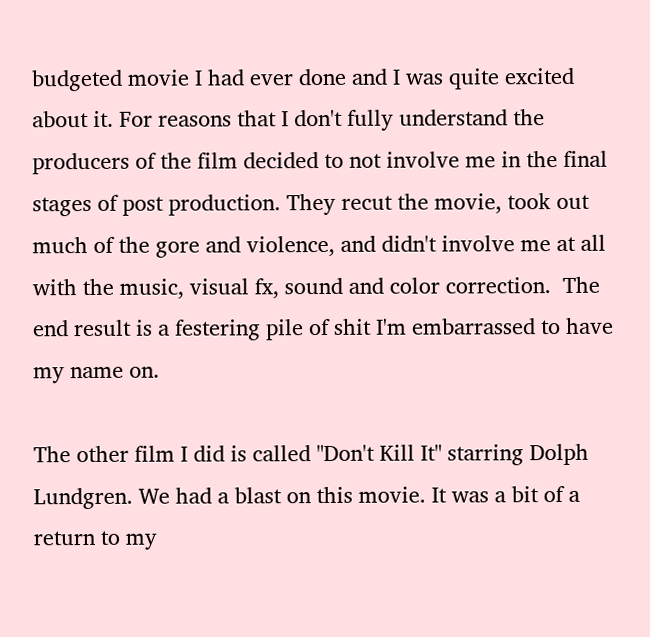budgeted movie I had ever done and I was quite excited about it. For reasons that I don't fully understand the producers of the film decided to not involve me in the final stages of post production. They recut the movie, took out much of the gore and violence, and didn't involve me at all with the music, visual fx, sound and color correction.  The end result is a festering pile of shit I'm embarrassed to have my name on.

The other film I did is called "Don't Kill It" starring Dolph Lundgren. We had a blast on this movie. It was a bit of a return to my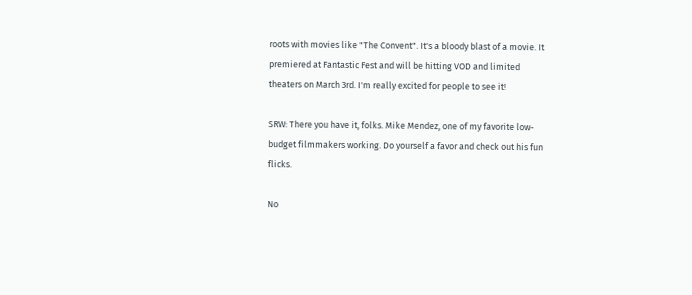roots with movies like "The Convent". It's a bloody blast of a movie. It premiered at Fantastic Fest and will be hitting VOD and limited theaters on March 3rd. I'm really excited for people to see it!

SRW: There you have it, folks. Mike Mendez, one of my favorite low-budget filmmakers working. Do yourself a favor and check out his fun flicks.

No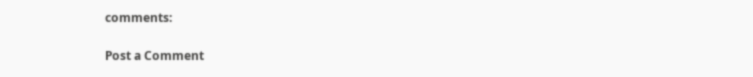comments:

Post a Comment